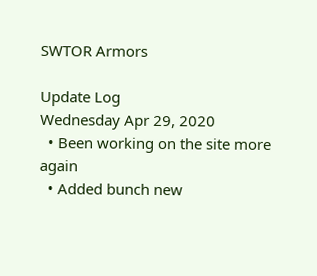SWTOR Armors

Update Log
Wednesday Apr 29, 2020
  • Been working on the site more again
  • Added bunch new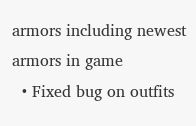armors including newest armors in game
  • Fixed bug on outfits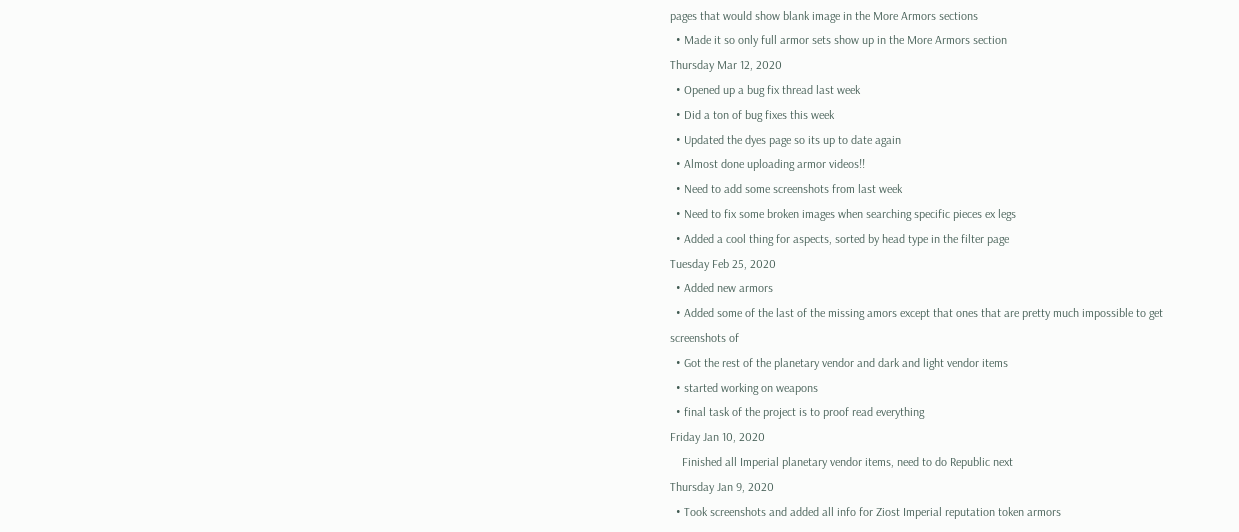pages that would show blank image in the More Armors sections
  • Made it so only full armor sets show up in the More Armors section
Thursday Mar 12, 2020
  • Opened up a bug fix thread last week
  • Did a ton of bug fixes this week
  • Updated the dyes page so its up to date again
  • Almost done uploading armor videos!!
  • Need to add some screenshots from last week
  • Need to fix some broken images when searching specific pieces ex legs
  • Added a cool thing for aspects, sorted by head type in the filter page
Tuesday Feb 25, 2020
  • Added new armors
  • Added some of the last of the missing amors except that ones that are pretty much impossible to get screenshots of
  • Got the rest of the planetary vendor and dark and light vendor items
  • started working on weapons
  • final task of the project is to proof read everything
Friday Jan 10, 2020
    Finished all Imperial planetary vendor items, need to do Republic next
Thursday Jan 9, 2020
  • Took screenshots and added all info for Ziost Imperial reputation token armors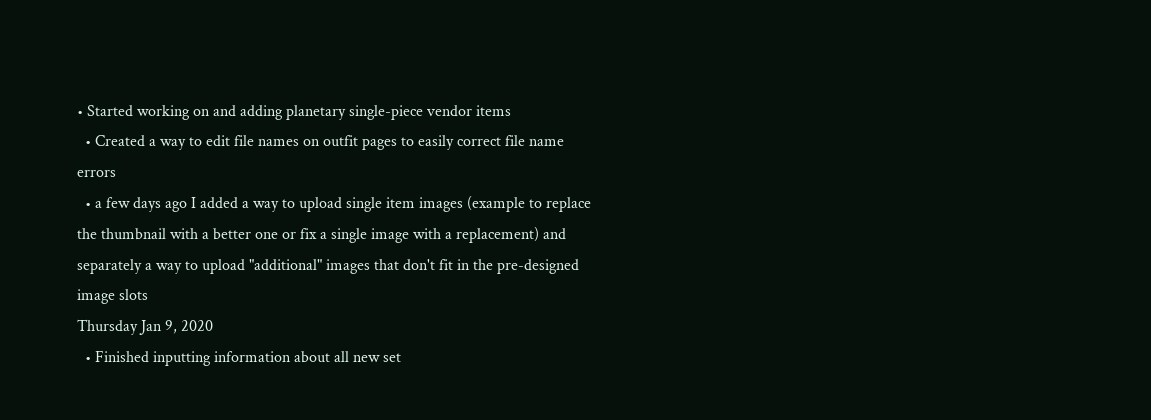• Started working on and adding planetary single-piece vendor items
  • Created a way to edit file names on outfit pages to easily correct file name errors
  • a few days ago I added a way to upload single item images (example to replace the thumbnail with a better one or fix a single image with a replacement) and separately a way to upload "additional" images that don't fit in the pre-designed image slots
Thursday Jan 9, 2020
  • Finished inputting information about all new set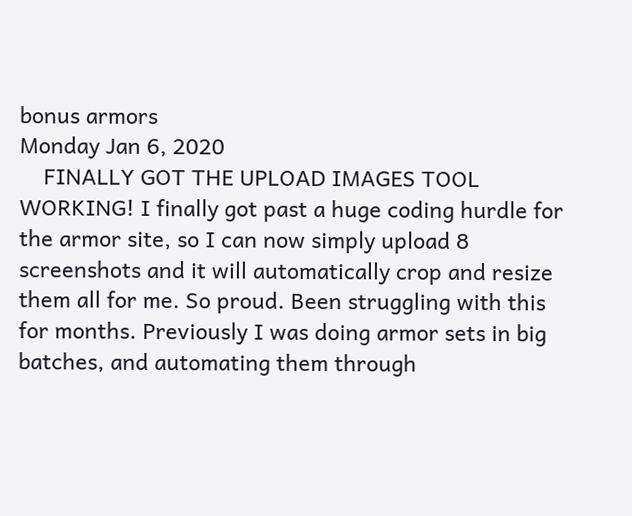bonus armors
Monday Jan 6, 2020
    FINALLY GOT THE UPLOAD IMAGES TOOL WORKING! I finally got past a huge coding hurdle for the armor site, so I can now simply upload 8 screenshots and it will automatically crop and resize them all for me. So proud. Been struggling with this for months. Previously I was doing armor sets in big batches, and automating them through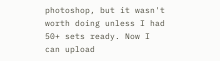photoshop, but it wasn't worth doing unless I had 50+ sets ready. Now I can upload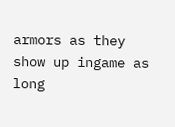armors as they show up ingame as long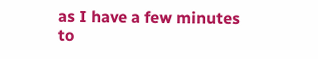as I have a few minutes to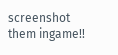screenshot them ingame!!